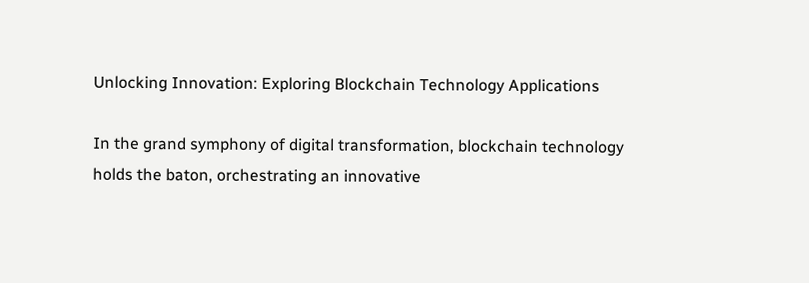Unlocking Innovation: Exploring Blockchain Technology Applications

In the grand symphony of digital transformation, blockchain technology holds the baton, orchestrating an innovative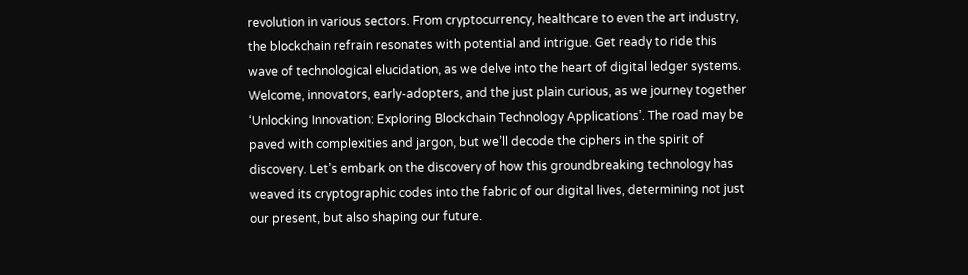revolution in various sectors. From cryptocurrency, healthcare to even the art industry, the blockchain refrain resonates with potential and intrigue. Get ready to ride this wave of technological elucidation, as we delve into the heart of digital ledger systems. Welcome, innovators, early-adopters, and the just plain curious, as we journey together ‘Unlocking Innovation: Exploring Blockchain Technology Applications’. The road may be paved with complexities and jargon, but we’ll decode the ciphers in the spirit of discovery. Let’s embark on the discovery of how this groundbreaking technology has weaved its cryptographic codes into the fabric of our digital lives, determining not just our present, but also shaping our future.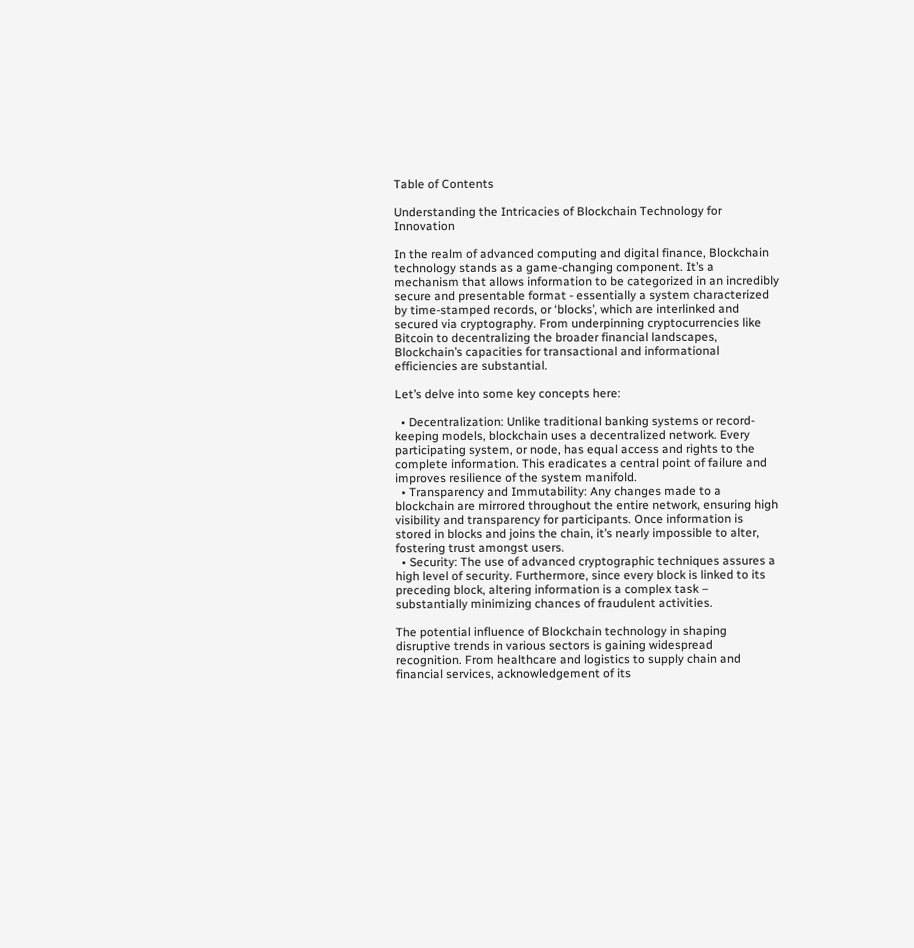Table of Contents

Understanding the Intricacies of Blockchain Technology for Innovation

In the realm of advanced computing and digital finance, Blockchain technology stands as a game-changing component. It’s a mechanism that allows information to be categorized in an incredibly secure and presentable format - essentially a system characterized by time-stamped records, or ‘blocks’, which are interlinked and secured via cryptography. From underpinning cryptocurrencies like Bitcoin to decentralizing the broader financial landscapes, Blockchain’s capacities for transactional and informational efficiencies are substantial.

Let’s delve into some key concepts here:

  • Decentralization: Unlike traditional banking systems or record-keeping models, blockchain uses a decentralized network. Every participating system, or node, has equal access and rights to the complete information. This eradicates a central point of failure and improves resilience of the system manifold.
  • Transparency and Immutability: Any changes made to a blockchain are mirrored throughout the entire network, ensuring high visibility and transparency for participants. Once information is stored in blocks and joins the chain, it’s nearly impossible to alter, fostering trust amongst users.
  • Security: The use of advanced cryptographic techniques assures a high level of security. Furthermore, since every block is linked to its preceding block, altering information is a complex task – substantially minimizing chances of fraudulent activities.

The potential influence of Blockchain technology in shaping disruptive trends in various sectors is gaining widespread recognition. From healthcare and logistics to supply chain and financial services, acknowledgement of its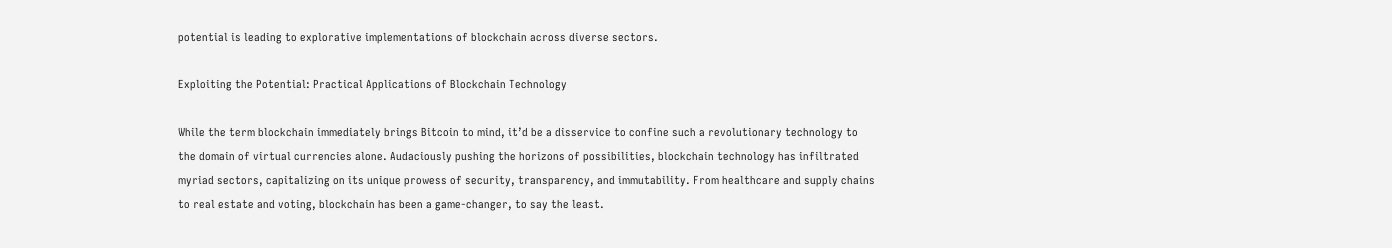potential is leading to explorative implementations of blockchain across diverse sectors.

Exploiting the Potential: Practical Applications of Blockchain Technology

While the term blockchain immediately brings Bitcoin to mind, it’d be a disservice to confine such a revolutionary technology to the domain of virtual currencies alone. Audaciously pushing the horizons of possibilities, blockchain technology has infiltrated myriad sectors, capitalizing on its unique prowess of security, transparency, and immutability. From healthcare and supply chains to real estate and voting, blockchain has been a game-changer, to say the least.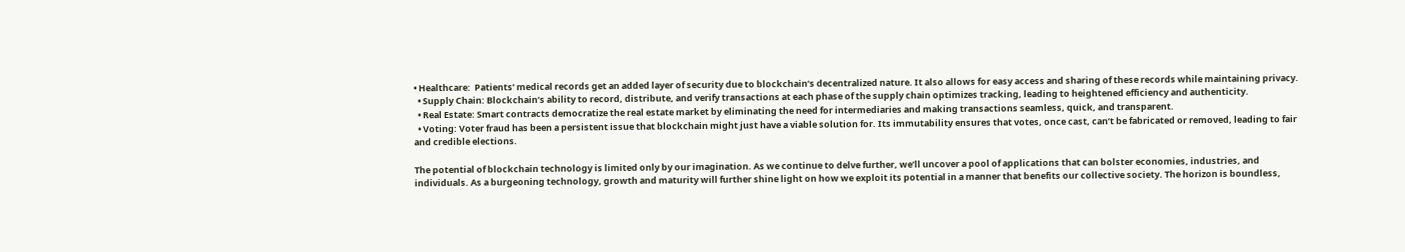• Healthcare:  Patients’ medical records get an added layer of security due to blockchain’s decentralized nature. It also allows for easy access and sharing of these records while maintaining privacy.
  • Supply Chain: Blockchain’s ability to record, distribute, and verify transactions at each phase of the supply chain optimizes tracking, leading to heightened efficiency and authenticity.
  • Real Estate: Smart contracts democratize the real estate market by eliminating the need for intermediaries and making transactions seamless, quick, and transparent.
  • Voting: Voter fraud has been a persistent issue that blockchain might just have a viable solution for. Its immutability ensures that votes, once cast, can’t be fabricated or removed, leading to fair and credible elections.

The potential of blockchain technology is limited only by our imagination. As we continue to delve further, we’ll uncover a pool of applications that can bolster economies, industries, and individuals. As a burgeoning technology, growth and maturity will further shine light on how we exploit its potential in a manner that benefits our collective society. The horizon is boundless,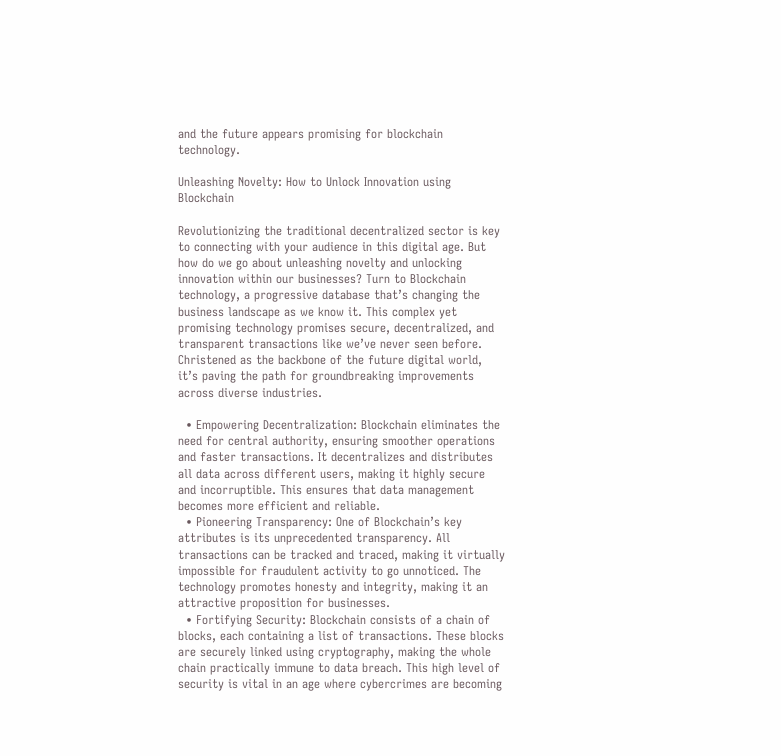and the future appears promising for blockchain technology.

Unleashing Novelty: How to Unlock Innovation using Blockchain

Revolutionizing the traditional decentralized sector is key to connecting with your audience in this digital age. But how do we go about unleashing novelty and unlocking innovation within our businesses? Turn to Blockchain technology, a progressive database that’s changing the business landscape as we know it. This complex yet promising technology promises secure, decentralized, and transparent transactions like we’ve never seen before. Christened as the backbone of the future digital world, it’s paving the path for groundbreaking improvements across diverse industries.

  • Empowering Decentralization: Blockchain eliminates the need for central authority, ensuring smoother operations and faster transactions. It decentralizes and distributes all data across different users, making it highly secure and incorruptible. This ensures that data management becomes more efficient and reliable.
  • Pioneering Transparency: One of Blockchain’s key attributes is its unprecedented transparency. All transactions can be tracked and traced, making it virtually impossible for fraudulent activity to go unnoticed. The technology promotes honesty and integrity, making it an attractive proposition for businesses.
  • Fortifying Security: Blockchain consists of a chain of blocks, each containing a list of transactions. These blocks are securely linked using cryptography, making the whole chain practically immune to data breach. This high level of security is vital in an age where cybercrimes are becoming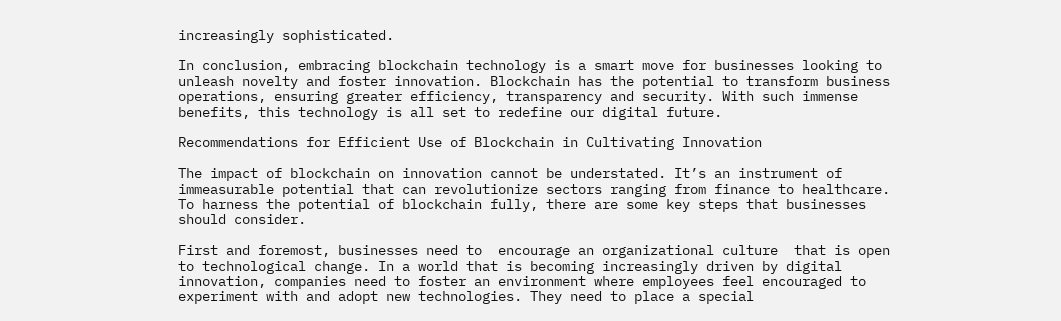increasingly sophisticated.

In conclusion, embracing blockchain technology is a smart move for businesses looking to unleash novelty and foster innovation. Blockchain has the potential to transform business operations, ensuring greater efficiency, transparency and security. With such immense benefits, this technology is all set to redefine our digital future.

Recommendations for Efficient Use of Blockchain in Cultivating Innovation

The impact of blockchain on innovation cannot be understated. It’s an instrument of immeasurable potential that can revolutionize sectors ranging from finance to healthcare. To harness the potential of blockchain fully, there are some key steps that businesses should consider.

First and foremost, businesses need to  encourage an organizational culture  that is open to technological change. In a world that is becoming increasingly driven by digital innovation, companies need to foster an environment where employees feel encouraged to experiment with and adopt new technologies. They need to place a special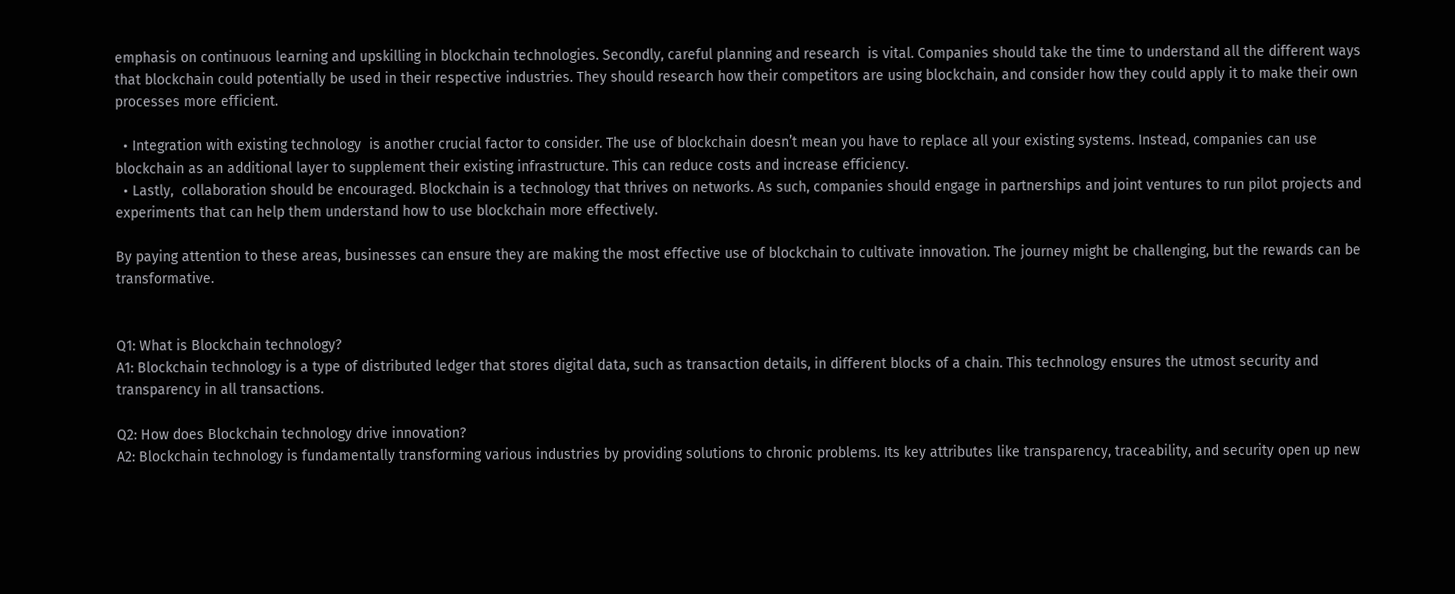emphasis on continuous learning and upskilling in blockchain technologies. Secondly, careful planning and research  is vital. Companies should take the time to understand all the different ways that blockchain could potentially be used in their respective industries. They should research how their competitors are using blockchain, and consider how they could apply it to make their own processes more efficient.

  • Integration with existing technology  is another crucial factor to consider. The use of blockchain doesn’t mean you have to replace all your existing systems. Instead, companies can use blockchain as an additional layer to supplement their existing infrastructure. This can reduce costs and increase efficiency.
  • Lastly,  collaboration should be encouraged. Blockchain is a technology that thrives on networks. As such, companies should engage in partnerships and joint ventures to run pilot projects and experiments that can help them understand how to use blockchain more effectively.

By paying attention to these areas, businesses can ensure they are making the most effective use of blockchain to cultivate innovation. The journey might be challenging, but the rewards can be transformative.


Q1: What is Blockchain technology?
A1: Blockchain technology is a type of distributed ledger that stores digital data, such as transaction details, in different blocks of a chain. This technology ensures the utmost security and transparency in all transactions.

Q2: How does Blockchain technology drive innovation?
A2: Blockchain technology is fundamentally transforming various industries by providing solutions to chronic problems. Its key attributes like transparency, traceability, and security open up new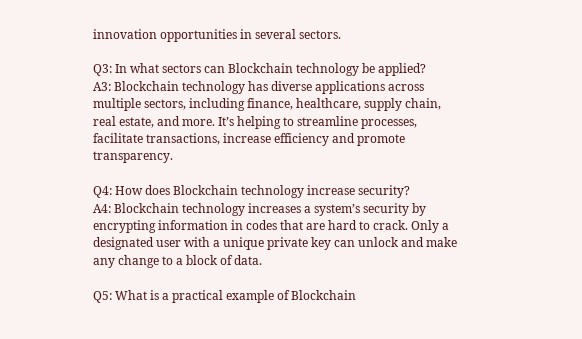innovation opportunities in several sectors.

Q3: In what sectors can Blockchain technology be applied?
A3: Blockchain technology has diverse applications across multiple sectors, including finance, healthcare, supply chain, real estate, and more. It’s helping to streamline processes, facilitate transactions, increase efficiency and promote transparency.

Q4: How does Blockchain technology increase security?
A4: Blockchain technology increases a system’s security by encrypting information in codes that are hard to crack. Only a designated user with a unique private key can unlock and make any change to a block of data.

Q5: What is a practical example of Blockchain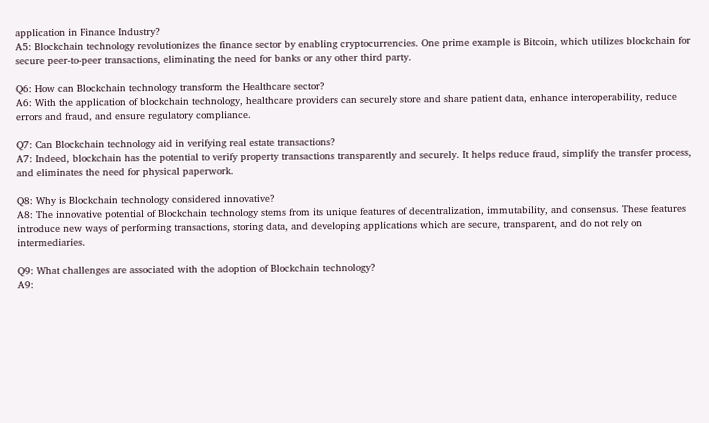application in Finance Industry?
A5: Blockchain technology revolutionizes the finance sector by enabling cryptocurrencies. One prime example is Bitcoin, which utilizes blockchain for secure peer-to-peer transactions, eliminating the need for banks or any other third party.

Q6: How can Blockchain technology transform the Healthcare sector?
A6: With the application of blockchain technology, healthcare providers can securely store and share patient data, enhance interoperability, reduce errors and fraud, and ensure regulatory compliance.

Q7: Can Blockchain technology aid in verifying real estate transactions?
A7: Indeed, blockchain has the potential to verify property transactions transparently and securely. It helps reduce fraud, simplify the transfer process, and eliminates the need for physical paperwork.

Q8: Why is Blockchain technology considered innovative?
A8: The innovative potential of Blockchain technology stems from its unique features of decentralization, immutability, and consensus. These features introduce new ways of performing transactions, storing data, and developing applications which are secure, transparent, and do not rely on intermediaries.

Q9: What challenges are associated with the adoption of Blockchain technology?
A9: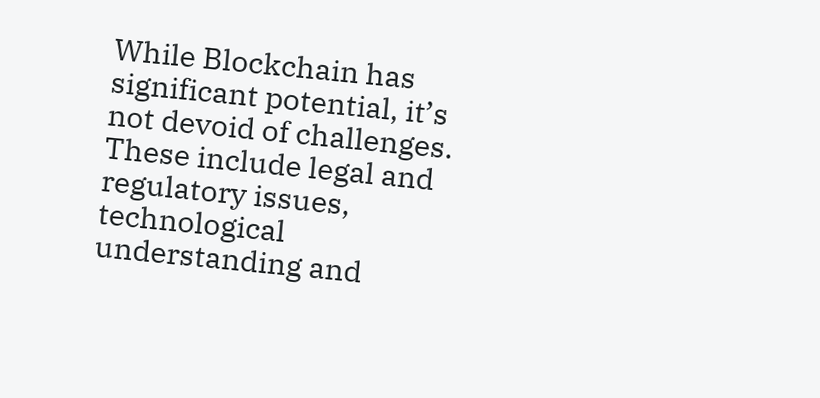While Blockchain has significant potential, it’s not devoid of challenges. These include legal and regulatory issues, technological understanding and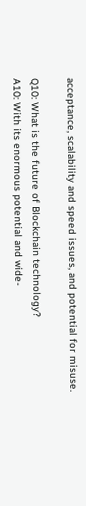acceptance, scalability and speed issues, and potential for misuse.

Q10: What is the future of Blockchain technology?
A10: With its enormous potential and wide-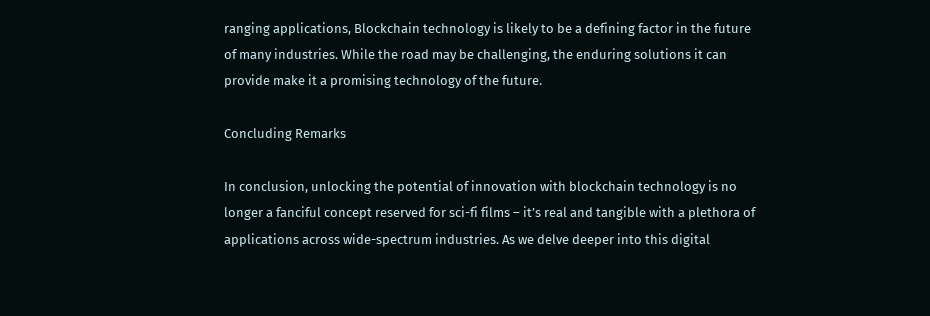ranging applications, Blockchain technology is likely to be a defining factor in the future of many industries. While the road may be challenging, the enduring solutions it can provide make it a promising technology of the future.

Concluding Remarks

In conclusion, unlocking the potential of innovation with blockchain technology is no longer a fanciful concept reserved for sci-fi films – it’s real and tangible with a plethora of applications across wide-spectrum industries. As we delve deeper into this digital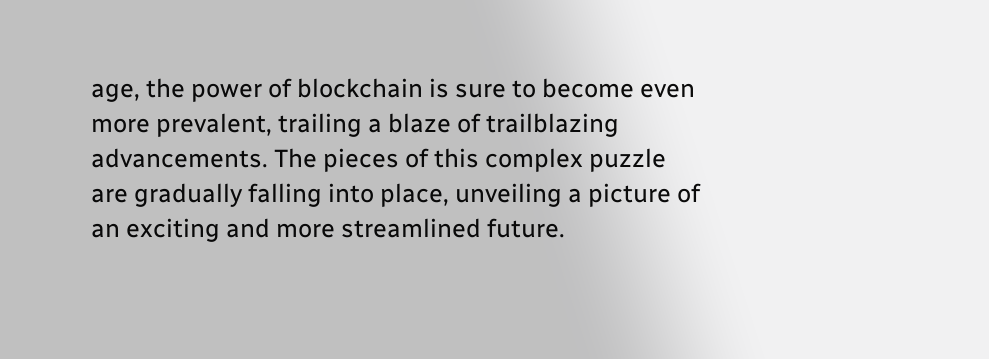age, the power of blockchain is sure to become even more prevalent, trailing a blaze of trailblazing advancements. The pieces of this complex puzzle are gradually falling into place, unveiling a picture of an exciting and more streamlined future.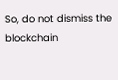So, do not dismiss the blockchain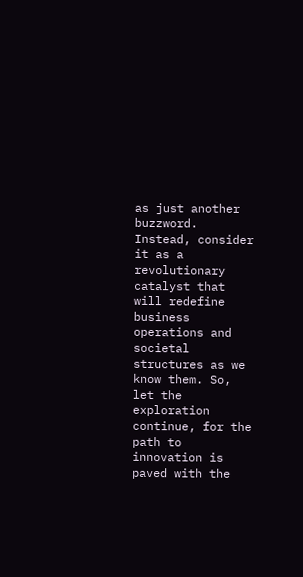as just another buzzword. Instead, consider it as a revolutionary catalyst that will redefine business operations and societal structures as we know them. So, let the exploration continue, for the path to innovation is paved with the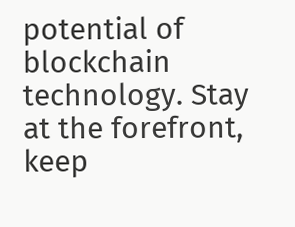potential of blockchain technology. Stay at the forefront, keep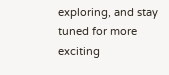exploring, and stay tuned for more exciting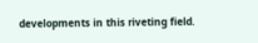developments in this riveting field.